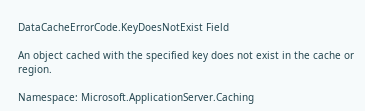DataCacheErrorCode.KeyDoesNotExist Field

An object cached with the specified key does not exist in the cache or region.

Namespace: Microsoft.ApplicationServer.Caching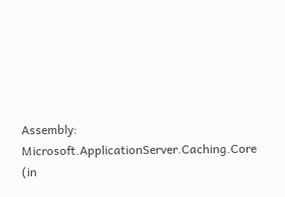Assembly: Microsoft.ApplicationServer.Caching.Core (in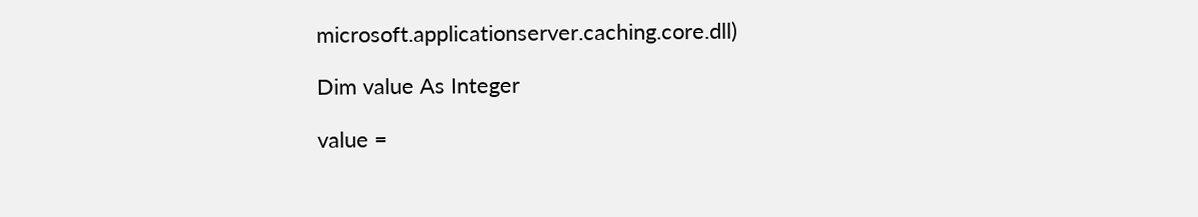microsoft.applicationserver.caching.core.dll)

Dim value As Integer

value =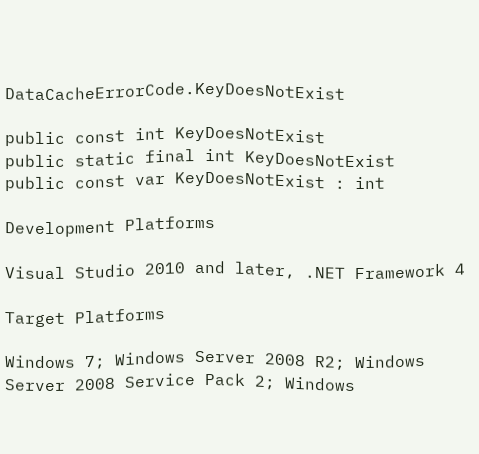DataCacheErrorCode.KeyDoesNotExist

public const int KeyDoesNotExist
public static final int KeyDoesNotExist
public const var KeyDoesNotExist : int

Development Platforms

Visual Studio 2010 and later, .NET Framework 4

Target Platforms

Windows 7; Windows Server 2008 R2; Windows Server 2008 Service Pack 2; Windows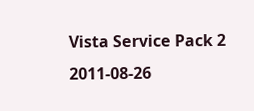Vista Service Pack 2 2011-08-26